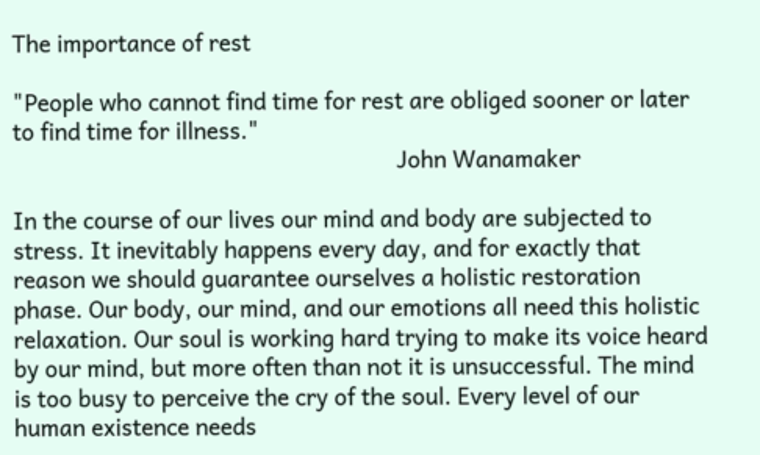The importance of rest

"People who cannot find time for rest are obliged sooner or later to find time for illness."
                                                                John Wanamaker

In the course of our lives our mind and body are subjected to stress. It inevitably happens every day, and for exactly that reason we should guarantee ourselves a holistic restoration phase. Our body, our mind, and our emotions all need this holistic relaxation. Our soul is working hard trying to make its voice heard by our mind, but more often than not it is unsuccessful. The mind is too busy to perceive the cry of the soul. Every level of our human existence needs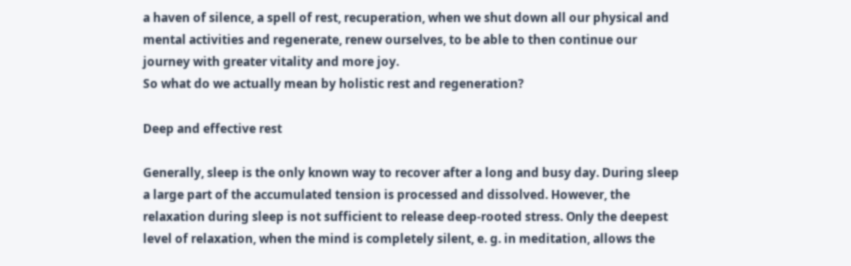a haven of silence, a spell of rest, recuperation, when we shut down all our physical and mental activities and regenerate, renew ourselves, to be able to then continue our journey with greater vitality and more joy.
So what do we actually mean by holistic rest and regeneration?

Deep and effective rest

Generally, sleep is the only known way to recover after a long and busy day. During sleep a large part of the accumulated tension is processed and dissolved. However, the relaxation during sleep is not sufficient to release deep-rooted stress. Only the deepest level of relaxation, when the mind is completely silent, e. g. in meditation, allows the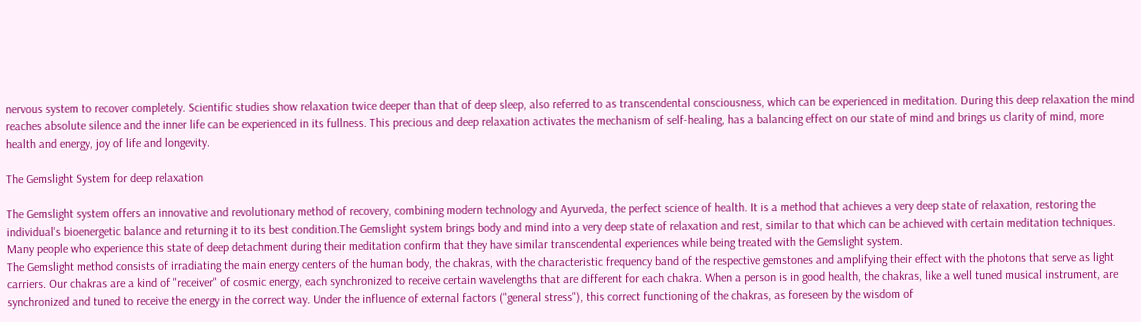nervous system to recover completely. Scientific studies show relaxation twice deeper than that of deep sleep, also referred to as transcendental consciousness, which can be experienced in meditation. During this deep relaxation the mind reaches absolute silence and the inner life can be experienced in its fullness. This precious and deep relaxation activates the mechanism of self-healing, has a balancing effect on our state of mind and brings us clarity of mind, more health and energy, joy of life and longevity.

The Gemslight System for deep relaxation

The Gemslight system offers an innovative and revolutionary method of recovery, combining modern technology and Ayurveda, the perfect science of health. It is a method that achieves a very deep state of relaxation, restoring the individual's bioenergetic balance and returning it to its best condition.The Gemslight system brings body and mind into a very deep state of relaxation and rest, similar to that which can be achieved with certain meditation techniques. Many people who experience this state of deep detachment during their meditation confirm that they have similar transcendental experiences while being treated with the Gemslight system.
The Gemslight method consists of irradiating the main energy centers of the human body, the chakras, with the characteristic frequency band of the respective gemstones and amplifying their effect with the photons that serve as light carriers. Our chakras are a kind of "receiver" of cosmic energy, each synchronized to receive certain wavelengths that are different for each chakra. When a person is in good health, the chakras, like a well tuned musical instrument, are synchronized and tuned to receive the energy in the correct way. Under the influence of external factors ("general stress"), this correct functioning of the chakras, as foreseen by the wisdom of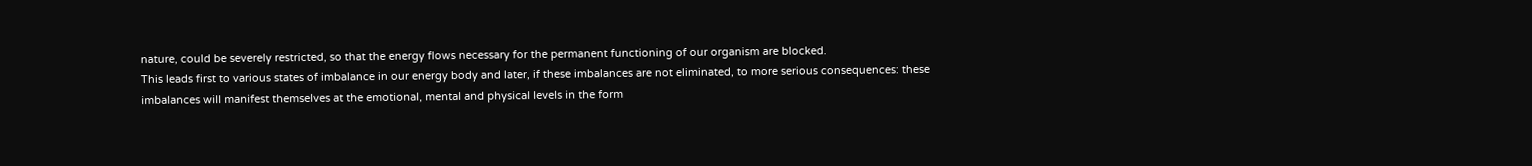nature, could be severely restricted, so that the energy flows necessary for the permanent functioning of our organism are blocked.
This leads first to various states of imbalance in our energy body and later, if these imbalances are not eliminated, to more serious consequences: these imbalances will manifest themselves at the emotional, mental and physical levels in the form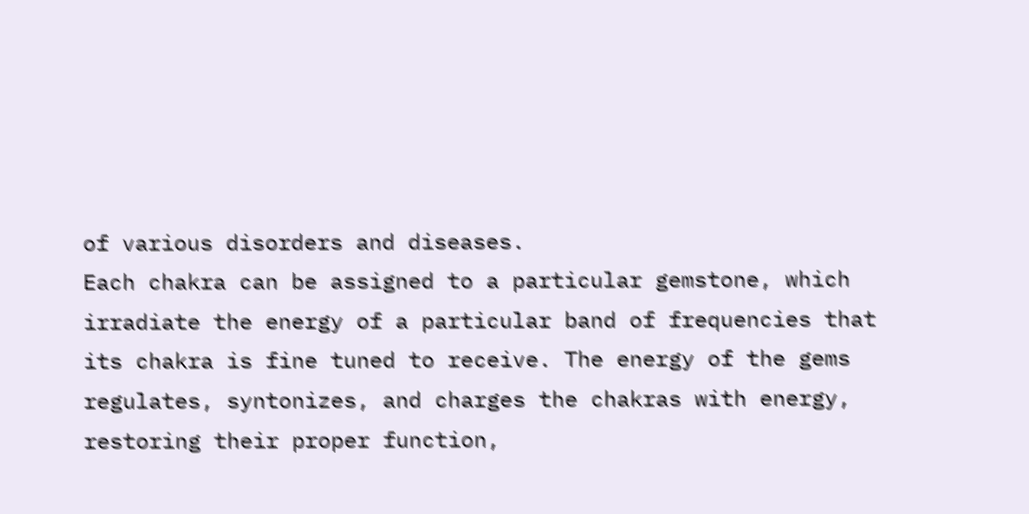of various disorders and diseases.
Each chakra can be assigned to a particular gemstone, which irradiate the energy of a particular band of frequencies that its chakra is fine tuned to receive. The energy of the gems regulates, syntonizes, and charges the chakras with energy, restoring their proper function,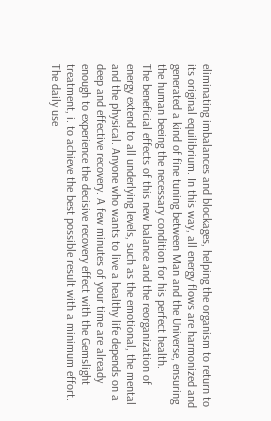eliminating imbalances and blockages, helping the organism to return to its original equilibrium. In this way, all energy flows are harmonized and generated a kind of fine tuning between Man and the Universe, ensuring the human beeing the necessary condition for his perfect health.
The beneficial effects of this new balance and the reorganization of energy extend to all underlying levels, such as the emotional, the mental and the physical. Anyone who wants to live a healthy life depends on a deep and effective recovery. A few minutes of your time are already enough to experience the decisive recovery effect with the Gemslight treatment, i. to achieve the best possible result with a minimum effort. The daily use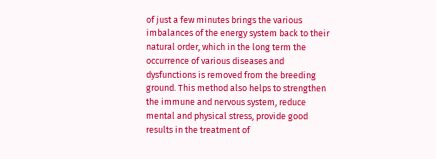of just a few minutes brings the various imbalances of the energy system back to their natural order, which in the long term the occurrence of various diseases and dysfunctions is removed from the breeding ground. This method also helps to strengthen the immune and nervous system, reduce mental and physical stress, provide good results in the treatment of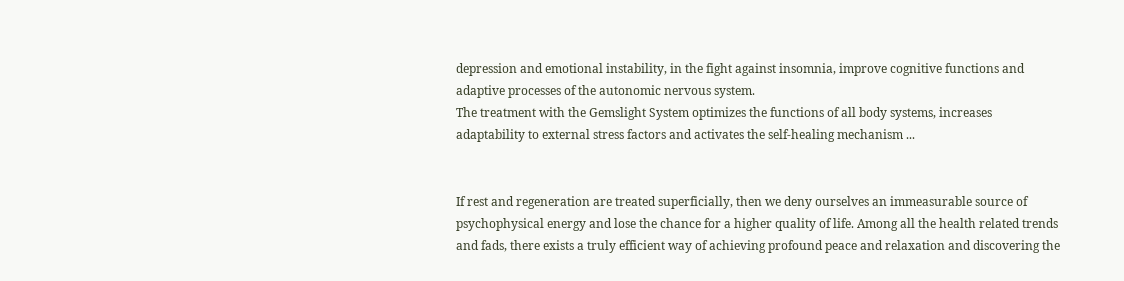depression and emotional instability, in the fight against insomnia, improve cognitive functions and adaptive processes of the autonomic nervous system.
The treatment with the Gemslight System optimizes the functions of all body systems, increases adaptability to external stress factors and activates the self-healing mechanism ...


If rest and regeneration are treated superficially, then we deny ourselves an immeasurable source of psychophysical energy and lose the chance for a higher quality of life. Among all the health related trends and fads, there exists a truly efficient way of achieving profound peace and relaxation and discovering the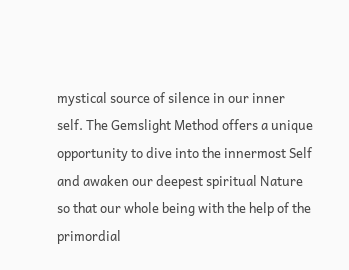mystical source of silence in our inner self. The Gemslight Method offers a unique opportunity to dive into the innermost Self and awaken our deepest spiritual Nature so that our whole being with the help of the primordial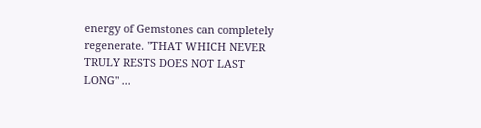energy of Gemstones can completely regenerate. "THAT WHICH NEVER TRULY RESTS DOES NOT LAST LONG" ...